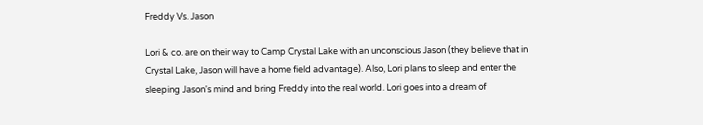Freddy Vs. Jason

Lori & co. are on their way to Camp Crystal Lake with an unconscious Jason (they believe that in Crystal Lake, Jason will have a home field advantage). Also, Lori plans to sleep and enter the sleeping Jason's mind and bring Freddy into the real world. Lori goes into a dream of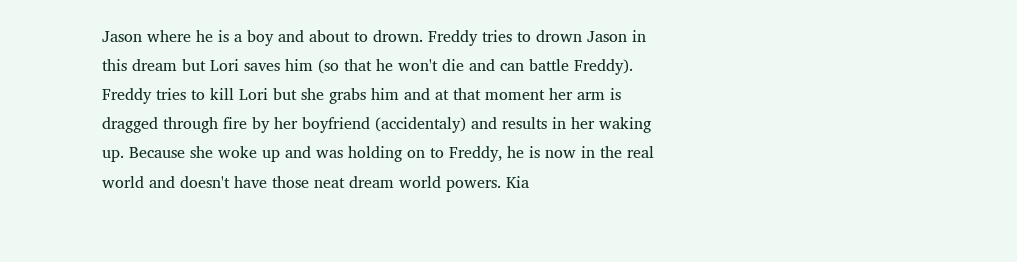Jason where he is a boy and about to drown. Freddy tries to drown Jason in this dream but Lori saves him (so that he won't die and can battle Freddy). Freddy tries to kill Lori but she grabs him and at that moment her arm is dragged through fire by her boyfriend (accidentaly) and results in her waking up. Because she woke up and was holding on to Freddy, he is now in the real world and doesn't have those neat dream world powers. Kia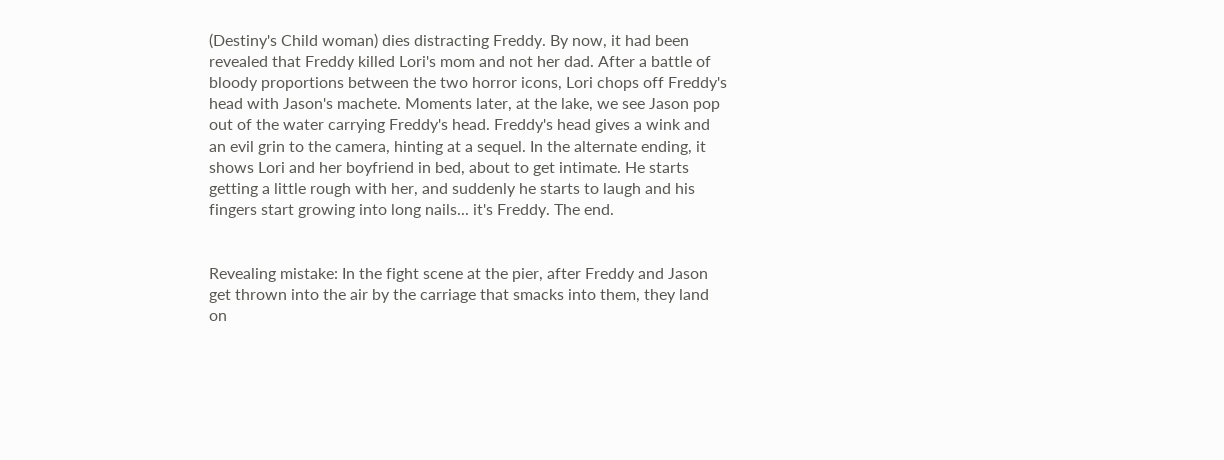(Destiny's Child woman) dies distracting Freddy. By now, it had been revealed that Freddy killed Lori's mom and not her dad. After a battle of bloody proportions between the two horror icons, Lori chops off Freddy's head with Jason's machete. Moments later, at the lake, we see Jason pop out of the water carrying Freddy's head. Freddy's head gives a wink and an evil grin to the camera, hinting at a sequel. In the alternate ending, it shows Lori and her boyfriend in bed, about to get intimate. He starts getting a little rough with her, and suddenly he starts to laugh and his fingers start growing into long nails... it's Freddy. The end.


Revealing mistake: In the fight scene at the pier, after Freddy and Jason get thrown into the air by the carriage that smacks into them, they land on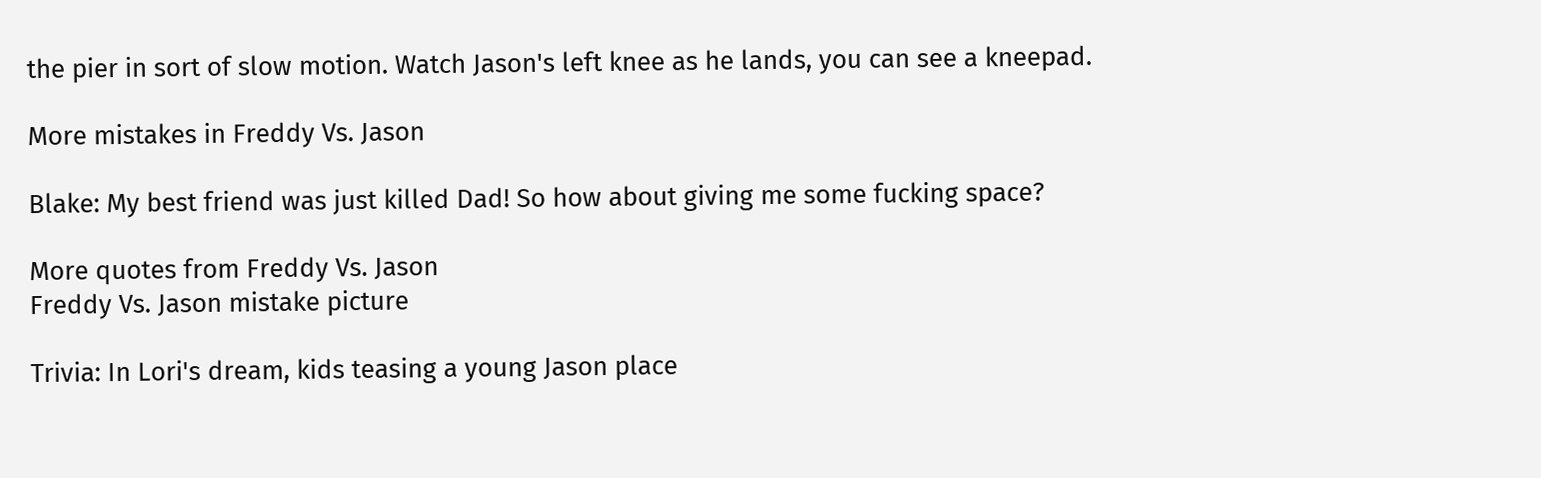the pier in sort of slow motion. Watch Jason's left knee as he lands, you can see a kneepad.

More mistakes in Freddy Vs. Jason

Blake: My best friend was just killed Dad! So how about giving me some fucking space?

More quotes from Freddy Vs. Jason
Freddy Vs. Jason mistake picture

Trivia: In Lori's dream, kids teasing a young Jason place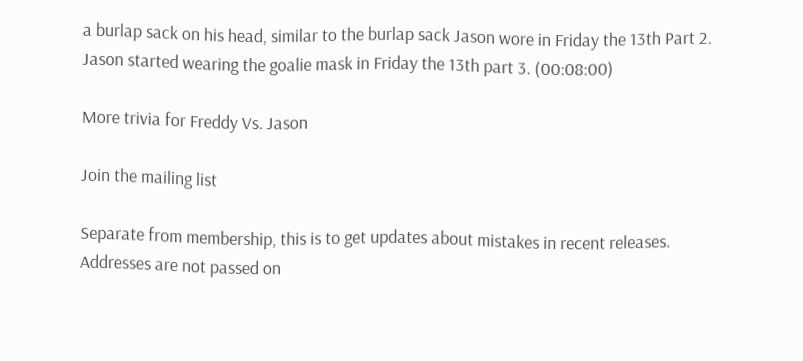a burlap sack on his head, similar to the burlap sack Jason wore in Friday the 13th Part 2. Jason started wearing the goalie mask in Friday the 13th part 3. (00:08:00)

More trivia for Freddy Vs. Jason

Join the mailing list

Separate from membership, this is to get updates about mistakes in recent releases. Addresses are not passed on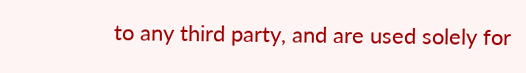to any third party, and are used solely for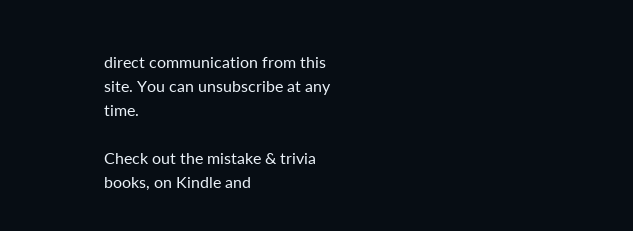direct communication from this site. You can unsubscribe at any time.

Check out the mistake & trivia books, on Kindle and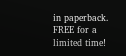in paperback. FREE for a limited time!